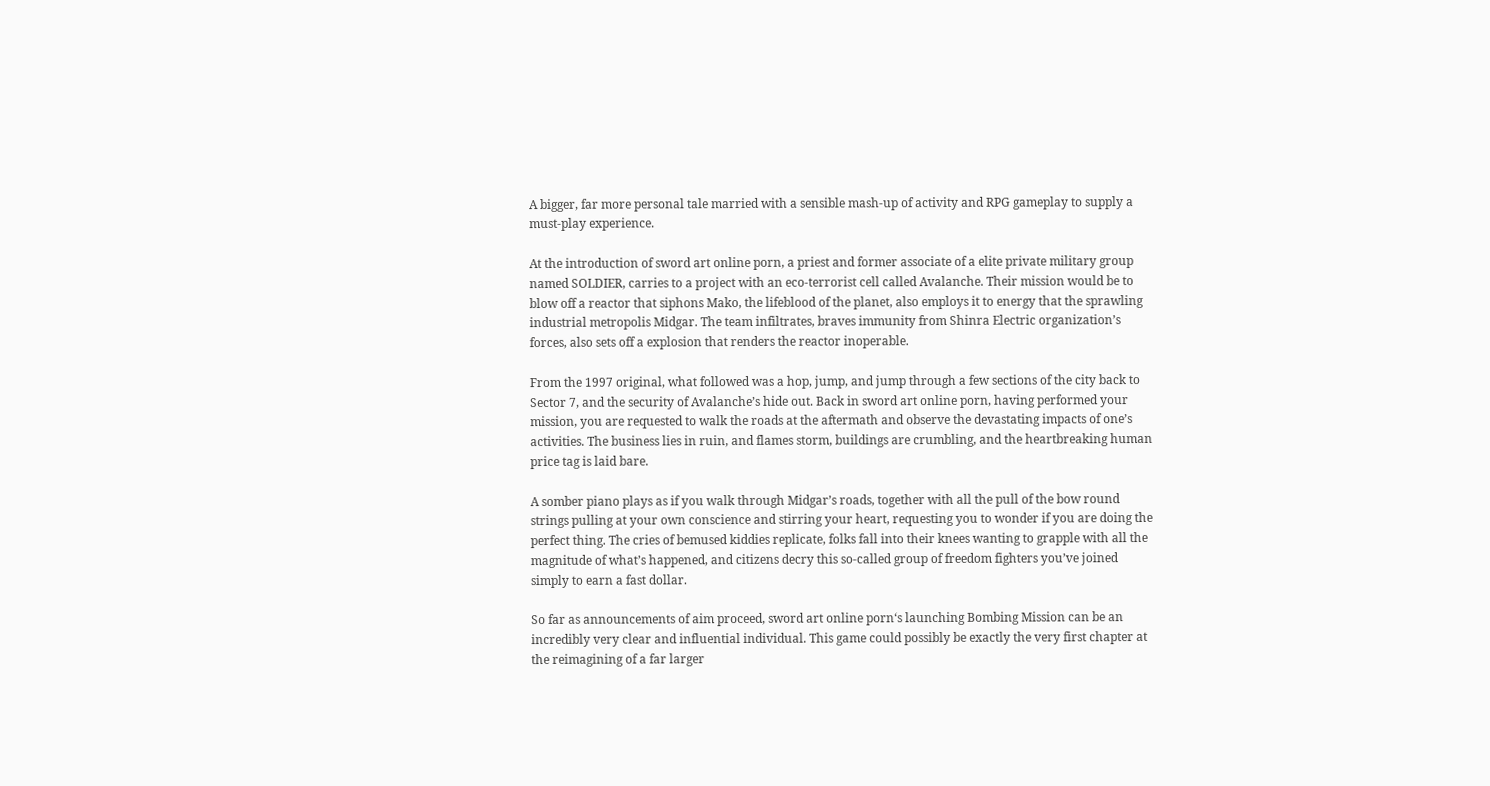A bigger, far more personal tale married with a sensible mash-up of activity and RPG gameplay to supply a must-play experience.

At the introduction of sword art online porn, a priest and former associate of a elite private military group named SOLDIER, carries to a project with an eco-terrorist cell called Avalanche. Their mission would be to blow off a reactor that siphons Mako, the lifeblood of the planet, also employs it to energy that the sprawling industrial metropolis Midgar. The team infiltrates, braves immunity from Shinra Electric organization’s forces, also sets off a explosion that renders the reactor inoperable.

From the 1997 original, what followed was a hop, jump, and jump through a few sections of the city back to Sector 7, and the security of Avalanche’s hide out. Back in sword art online porn, having performed your mission, you are requested to walk the roads at the aftermath and observe the devastating impacts of one’s activities. The business lies in ruin, and flames storm, buildings are crumbling, and the heartbreaking human price tag is laid bare.

A somber piano plays as if you walk through Midgar’s roads, together with all the pull of the bow round strings pulling at your own conscience and stirring your heart, requesting you to wonder if you are doing the perfect thing. The cries of bemused kiddies replicate, folks fall into their knees wanting to grapple with all the magnitude of what’s happened, and citizens decry this so-called group of freedom fighters you’ve joined simply to earn a fast dollar.

So far as announcements of aim proceed, sword art online porn‘s launching Bombing Mission can be an incredibly very clear and influential individual. This game could possibly be exactly the very first chapter at the reimagining of a far larger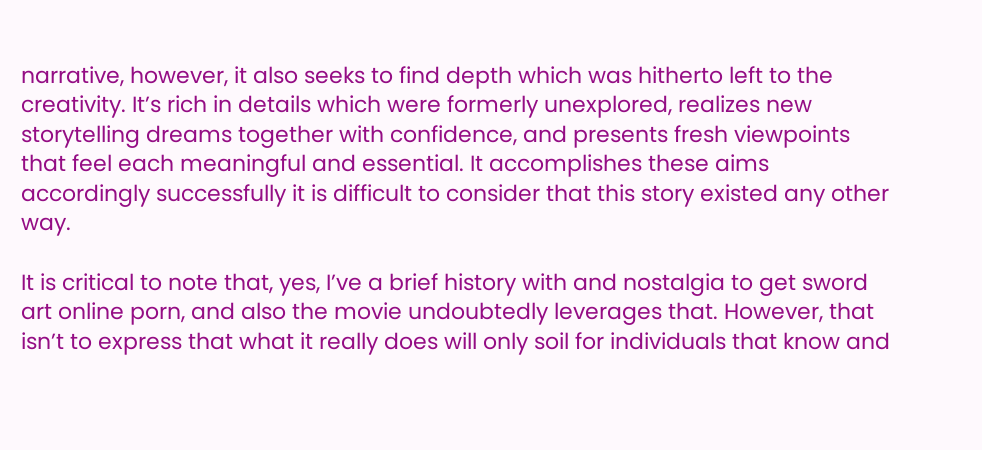narrative, however, it also seeks to find depth which was hitherto left to the creativity. It’s rich in details which were formerly unexplored, realizes new storytelling dreams together with confidence, and presents fresh viewpoints that feel each meaningful and essential. It accomplishes these aims accordingly successfully it is difficult to consider that this story existed any other way.

It is critical to note that, yes, I’ve a brief history with and nostalgia to get sword art online porn, and also the movie undoubtedly leverages that. However, that isn’t to express that what it really does will only soil for individuals that know and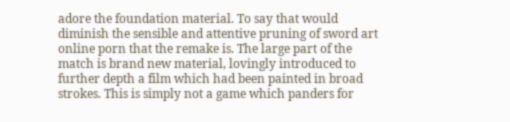adore the foundation material. To say that would diminish the sensible and attentive pruning of sword art online porn that the remake is. The large part of the match is brand new material, lovingly introduced to further depth a film which had been painted in broad strokes. This is simply not a game which panders for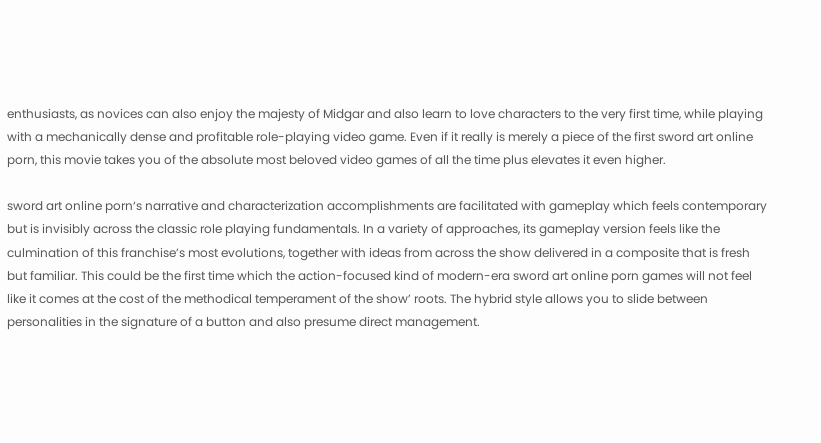enthusiasts, as novices can also enjoy the majesty of Midgar and also learn to love characters to the very first time, while playing with a mechanically dense and profitable role-playing video game. Even if it really is merely a piece of the first sword art online porn, this movie takes you of the absolute most beloved video games of all the time plus elevates it even higher.

sword art online porn‘s narrative and characterization accomplishments are facilitated with gameplay which feels contemporary but is invisibly across the classic role playing fundamentals. In a variety of approaches, its gameplay version feels like the culmination of this franchise’s most evolutions, together with ideas from across the show delivered in a composite that is fresh but familiar. This could be the first time which the action-focused kind of modern-era sword art online porn games will not feel like it comes at the cost of the methodical temperament of the show’ roots. The hybrid style allows you to slide between personalities in the signature of a button and also presume direct management.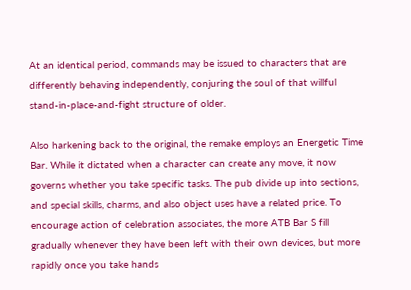At an identical period, commands may be issued to characters that are differently behaving independently, conjuring the soul of that willful stand-in-place-and-fight structure of older.

Also harkening back to the original, the remake employs an Energetic Time Bar. While it dictated when a character can create any move, it now governs whether you take specific tasks. The pub divide up into sections, and special skills, charms, and also object uses have a related price. To encourage action of celebration associates, the more ATB Bar S fill gradually whenever they have been left with their own devices, but more rapidly once you take hands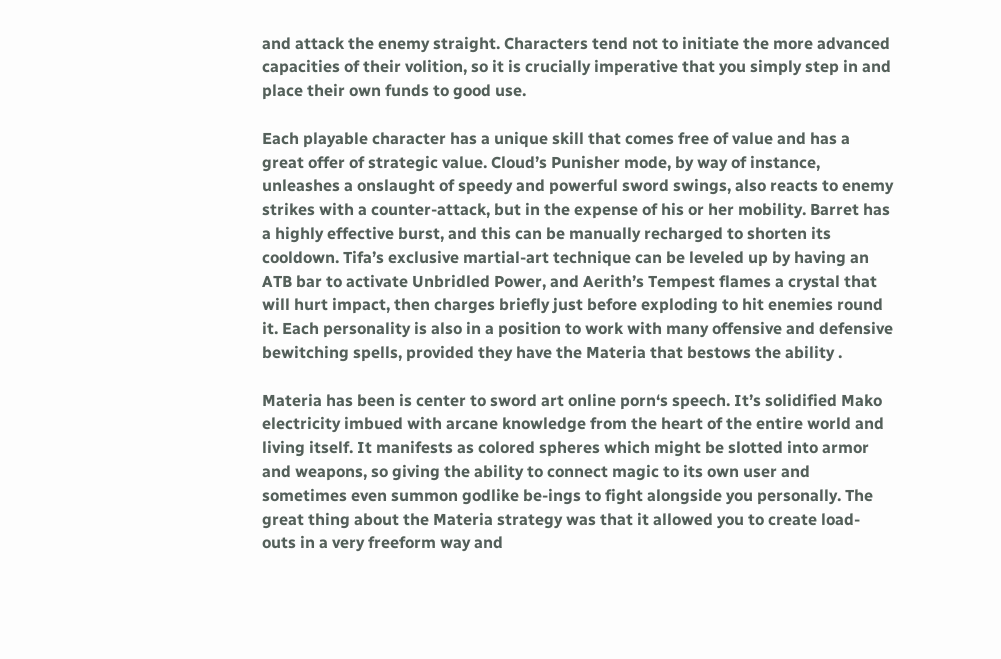and attack the enemy straight. Characters tend not to initiate the more advanced capacities of their volition, so it is crucially imperative that you simply step in and place their own funds to good use.

Each playable character has a unique skill that comes free of value and has a great offer of strategic value. Cloud’s Punisher mode, by way of instance, unleashes a onslaught of speedy and powerful sword swings, also reacts to enemy strikes with a counter-attack, but in the expense of his or her mobility. Barret has a highly effective burst, and this can be manually recharged to shorten its cooldown. Tifa’s exclusive martial-art technique can be leveled up by having an ATB bar to activate Unbridled Power, and Aerith’s Tempest flames a crystal that will hurt impact, then charges briefly just before exploding to hit enemies round it. Each personality is also in a position to work with many offensive and defensive bewitching spells, provided they have the Materia that bestows the ability .

Materia has been is center to sword art online porn‘s speech. It’s solidified Mako electricity imbued with arcane knowledge from the heart of the entire world and living itself. It manifests as colored spheres which might be slotted into armor and weapons, so giving the ability to connect magic to its own user and sometimes even summon godlike be-ings to fight alongside you personally. The great thing about the Materia strategy was that it allowed you to create load-outs in a very freeform way and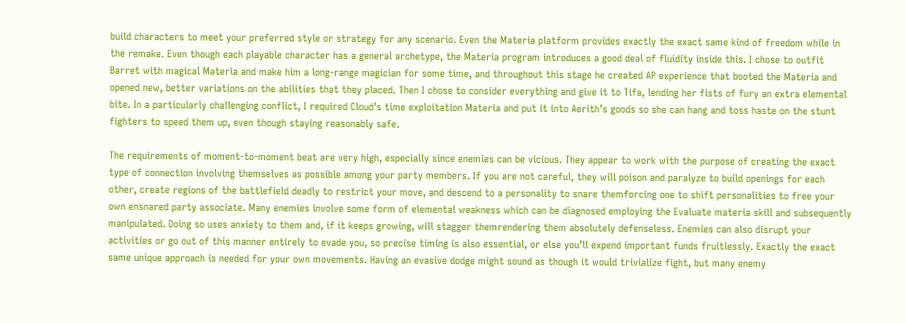build characters to meet your preferred style or strategy for any scenario. Even the Materia platform provides exactly the exact same kind of freedom while in the remake. Even though each playable character has a general archetype, the Materia program introduces a good deal of fluidity inside this. I chose to outfit Barret with magical Materia and make him a long-range magician for some time, and throughout this stage he created AP experience that booted the Materia and opened new, better variations on the abilities that they placed. Then I chose to consider everything and give it to Tifa, lending her fists of fury an extra elemental bite. In a particularly challenging conflict, I required Cloud’s time exploitation Materia and put it into Aerith’s goods so she can hang and toss haste on the stunt fighters to speed them up, even though staying reasonably safe.

The requirements of moment-to-moment beat are very high, especially since enemies can be vicious. They appear to work with the purpose of creating the exact type of connection involving themselves as possible among your party members. If you are not careful, they will poison and paralyze to build openings for each other, create regions of the battlefield deadly to restrict your move, and descend to a personality to snare themforcing one to shift personalities to free your own ensnared party associate. Many enemies involve some form of elemental weakness which can be diagnosed employing the Evaluate materia skill and subsequently manipulated. Doing so uses anxiety to them and, if it keeps growing, will stagger themrendering them absolutely defenseless. Enemies can also disrupt your activities or go out of this manner entirely to evade you, so precise timing is also essential, or else you’ll expend important funds fruitlessly. Exactly the exact same unique approach is needed for your own movements. Having an evasive dodge might sound as though it would trivialize fight, but many enemy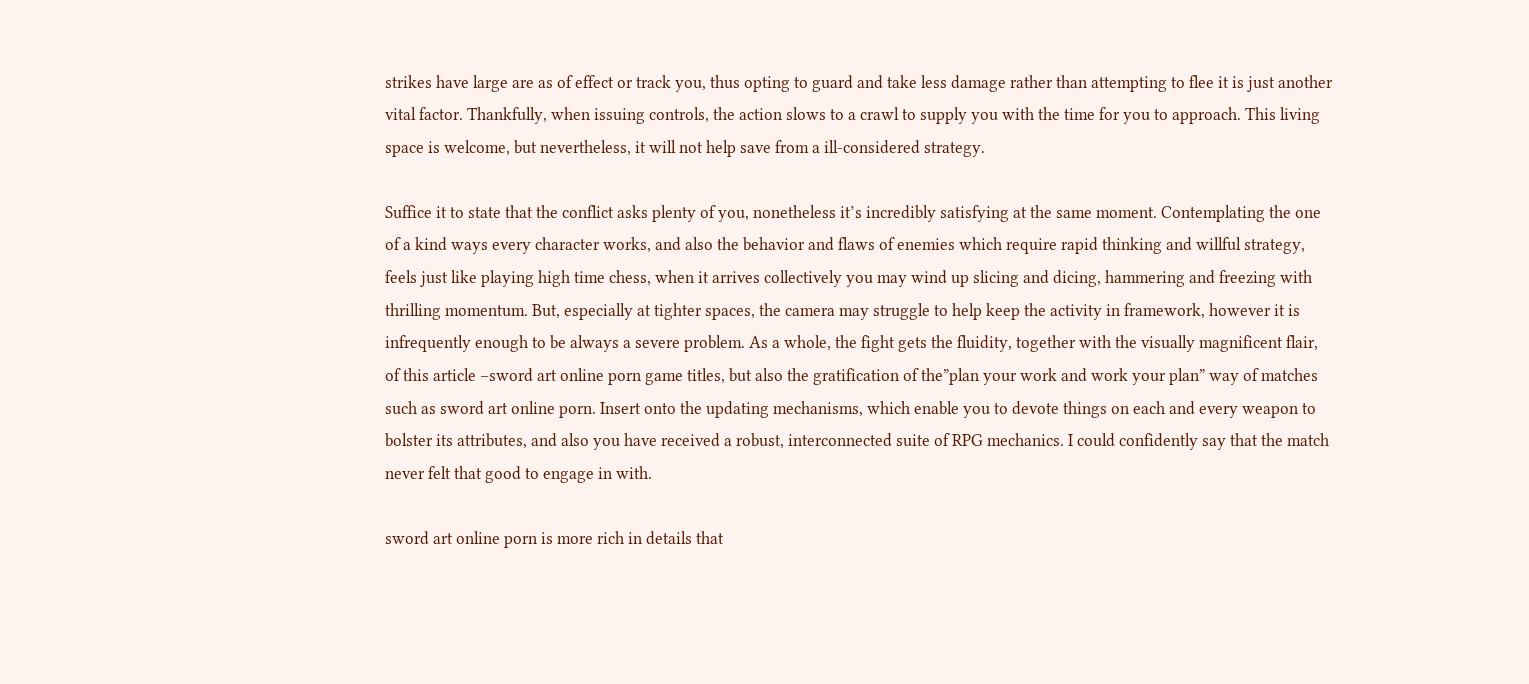strikes have large are as of effect or track you, thus opting to guard and take less damage rather than attempting to flee it is just another vital factor. Thankfully, when issuing controls, the action slows to a crawl to supply you with the time for you to approach. This living space is welcome, but nevertheless, it will not help save from a ill-considered strategy.

Suffice it to state that the conflict asks plenty of you, nonetheless it’s incredibly satisfying at the same moment. Contemplating the one of a kind ways every character works, and also the behavior and flaws of enemies which require rapid thinking and willful strategy, feels just like playing high time chess, when it arrives collectively you may wind up slicing and dicing, hammering and freezing with thrilling momentum. But, especially at tighter spaces, the camera may struggle to help keep the activity in framework, however it is infrequently enough to be always a severe problem. As a whole, the fight gets the fluidity, together with the visually magnificent flair, of this article –sword art online porn game titles, but also the gratification of the”plan your work and work your plan” way of matches such as sword art online porn. Insert onto the updating mechanisms, which enable you to devote things on each and every weapon to bolster its attributes, and also you have received a robust, interconnected suite of RPG mechanics. I could confidently say that the match never felt that good to engage in with.

sword art online porn is more rich in details that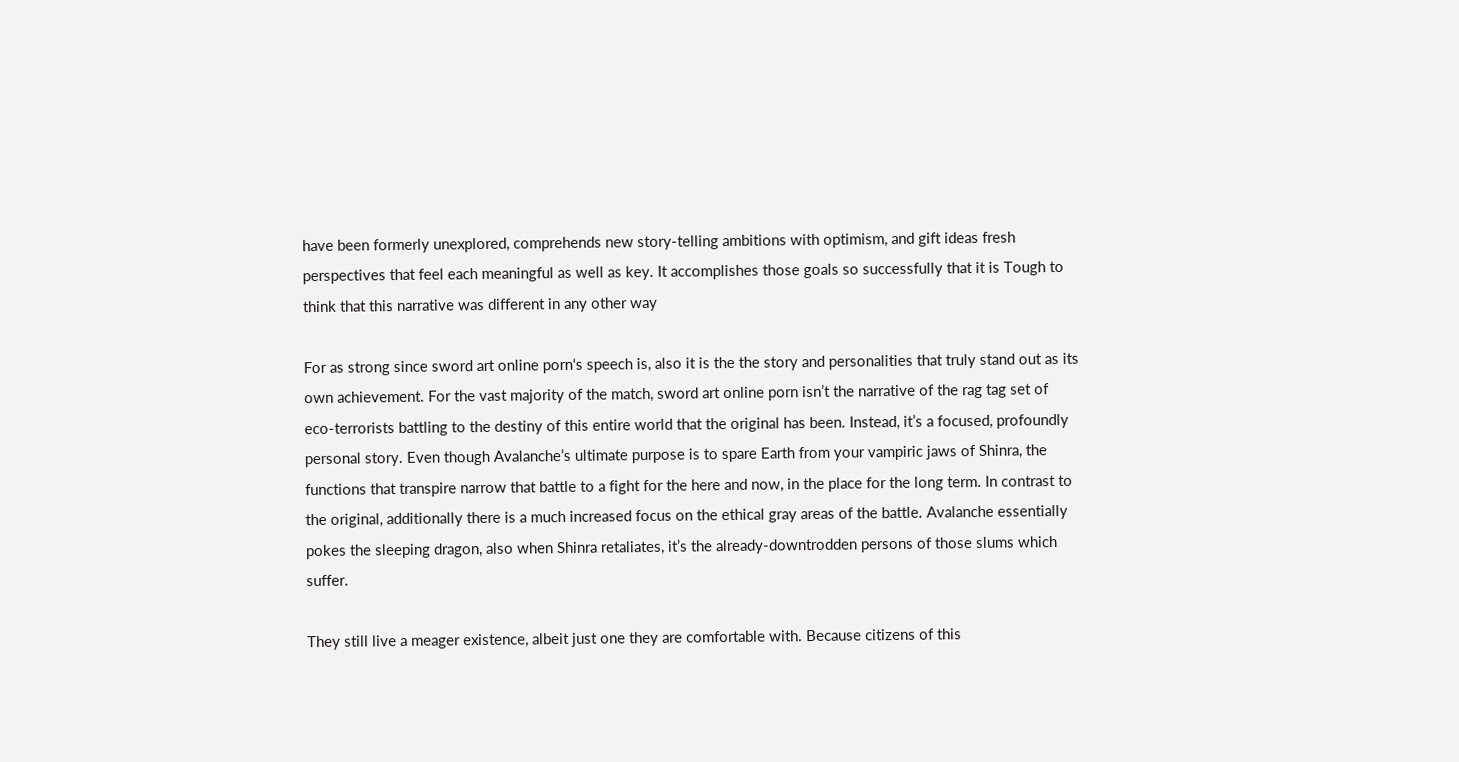have been formerly unexplored, comprehends new story-telling ambitions with optimism, and gift ideas fresh perspectives that feel each meaningful as well as key. It accomplishes those goals so successfully that it is Tough to think that this narrative was different in any other way

For as strong since sword art online porn‘s speech is, also it is the the story and personalities that truly stand out as its own achievement. For the vast majority of the match, sword art online porn isn’t the narrative of the rag tag set of eco-terrorists battling to the destiny of this entire world that the original has been. Instead, it’s a focused, profoundly personal story. Even though Avalanche’s ultimate purpose is to spare Earth from your vampiric jaws of Shinra, the functions that transpire narrow that battle to a fight for the here and now, in the place for the long term. In contrast to the original, additionally there is a much increased focus on the ethical gray areas of the battle. Avalanche essentially pokes the sleeping dragon, also when Shinra retaliates, it’s the already-downtrodden persons of those slums which suffer.

They still live a meager existence, albeit just one they are comfortable with. Because citizens of this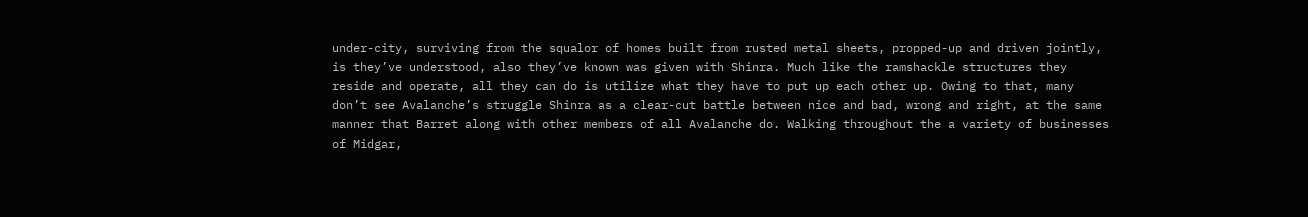under-city, surviving from the squalor of homes built from rusted metal sheets, propped-up and driven jointly, is they’ve understood, also they’ve known was given with Shinra. Much like the ramshackle structures they reside and operate, all they can do is utilize what they have to put up each other up. Owing to that, many don’t see Avalanche’s struggle Shinra as a clear-cut battle between nice and bad, wrong and right, at the same manner that Barret along with other members of all Avalanche do. Walking throughout the a variety of businesses of Midgar,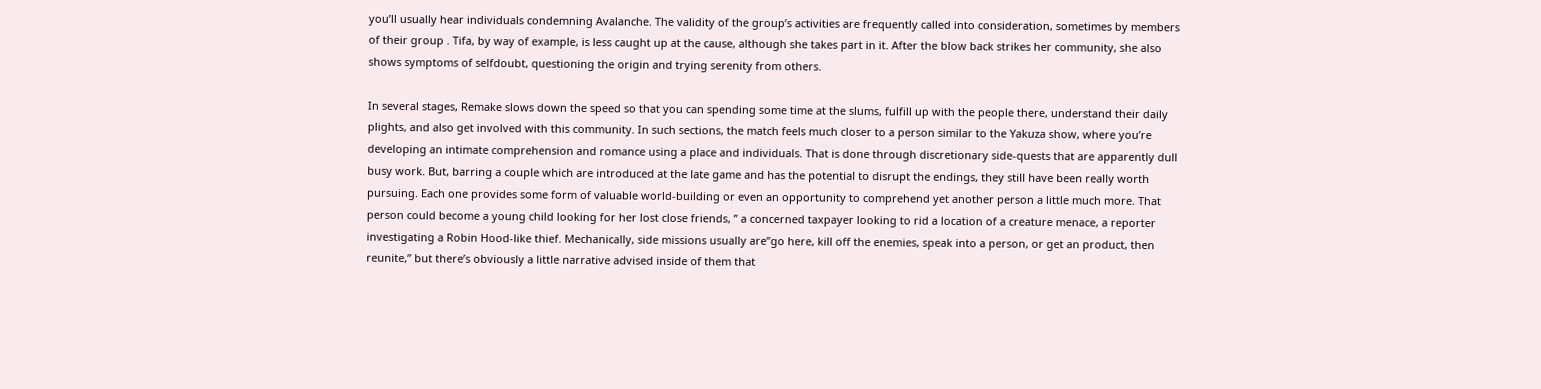you’ll usually hear individuals condemning Avalanche. The validity of the group’s activities are frequently called into consideration, sometimes by members of their group . Tifa, by way of example, is less caught up at the cause, although she takes part in it. After the blow back strikes her community, she also shows symptoms of selfdoubt, questioning the origin and trying serenity from others.

In several stages, Remake slows down the speed so that you can spending some time at the slums, fulfill up with the people there, understand their daily plights, and also get involved with this community. In such sections, the match feels much closer to a person similar to the Yakuza show, where you’re developing an intimate comprehension and romance using a place and individuals. That is done through discretionary side-quests that are apparently dull busy work. But, barring a couple which are introduced at the late game and has the potential to disrupt the endings, they still have been really worth pursuing. Each one provides some form of valuable world-building or even an opportunity to comprehend yet another person a little much more. That person could become a young child looking for her lost close friends, ” a concerned taxpayer looking to rid a location of a creature menace, a reporter investigating a Robin Hood-like thief. Mechanically, side missions usually are”go here, kill off the enemies, speak into a person, or get an product, then reunite,” but there’s obviously a little narrative advised inside of them that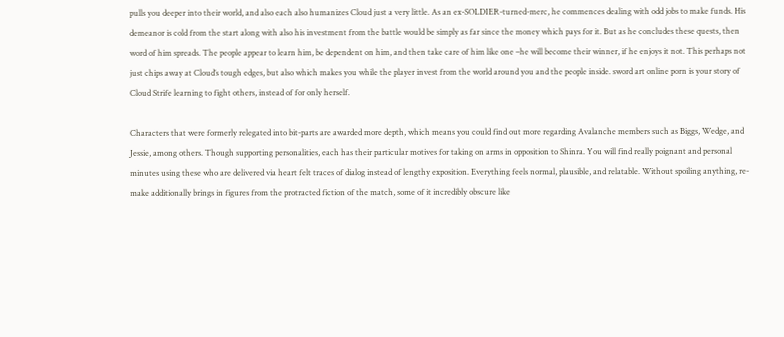pulls you deeper into their world, and also each also humanizes Cloud just a very little. As an ex-SOLDIER-turned-merc, he commences dealing with odd jobs to make funds. His demeanor is cold from the start along with also his investment from the battle would be simply as far since the money which pays for it. But as he concludes these quests, then word of him spreads. The people appear to learn him, be dependent on him, and then take care of him like one –he will become their winner, if he enjoys it not. This perhaps not just chips away at Cloud’s tough edges, but also which makes you while the player invest from the world around you and the people inside. sword art online porn is your story of Cloud Strife learning to fight others, instead of for only herself.

Characters that were formerly relegated into bit-parts are awarded more depth, which means you could find out more regarding Avalanche members such as Biggs, Wedge, and Jessie, among others. Though supporting personalities, each has their particular motives for taking on arms in opposition to Shinra. You will find really poignant and personal minutes using these who are delivered via heart felt traces of dialog instead of lengthy exposition. Everything feels normal, plausible, and relatable. Without spoiling anything, re-make additionally brings in figures from the protracted fiction of the match, some of it incredibly obscure like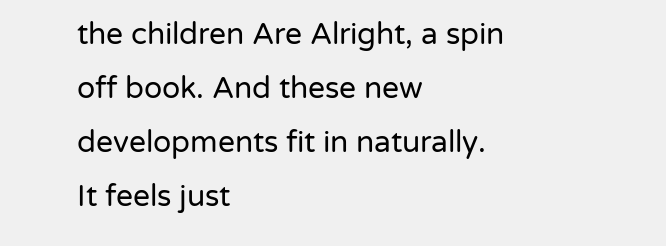the children Are Alright, a spin off book. And these new developments fit in naturally. It feels just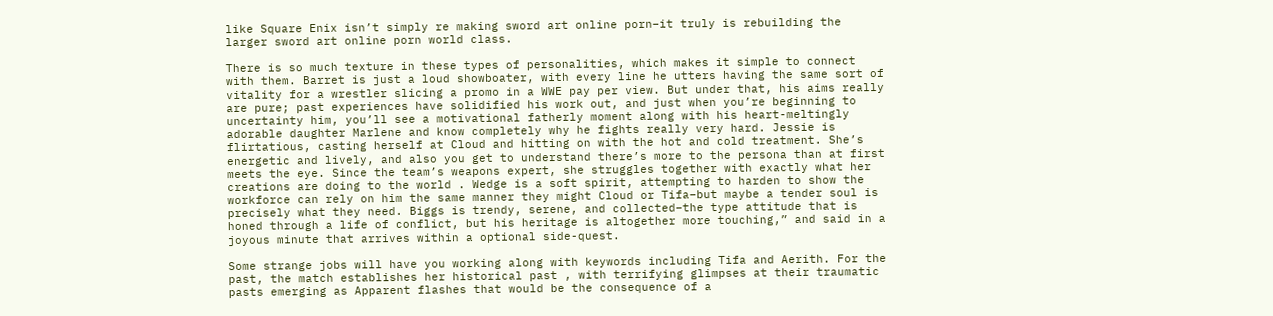like Square Enix isn’t simply re making sword art online porn–it truly is rebuilding the larger sword art online porn world class.

There is so much texture in these types of personalities, which makes it simple to connect with them. Barret is just a loud showboater, with every line he utters having the same sort of vitality for a wrestler slicing a promo in a WWE pay per view. But under that, his aims really are pure; past experiences have solidified his work out, and just when you’re beginning to uncertainty him, you’ll see a motivational fatherly moment along with his heart-meltingly adorable daughter Marlene and know completely why he fights really very hard. Jessie is flirtatious, casting herself at Cloud and hitting on with the hot and cold treatment. She’s energetic and lively, and also you get to understand there’s more to the persona than at first meets the eye. Since the team’s weapons expert, she struggles together with exactly what her creations are doing to the world . Wedge is a soft spirit, attempting to harden to show the workforce can rely on him the same manner they might Cloud or Tifa–but maybe a tender soul is precisely what they need. Biggs is trendy, serene, and collected–the type attitude that is honed through a life of conflict, but his heritage is altogether more touching,” and said in a joyous minute that arrives within a optional side-quest.

Some strange jobs will have you working along with keywords including Tifa and Aerith. For the past, the match establishes her historical past , with terrifying glimpses at their traumatic pasts emerging as Apparent flashes that would be the consequence of a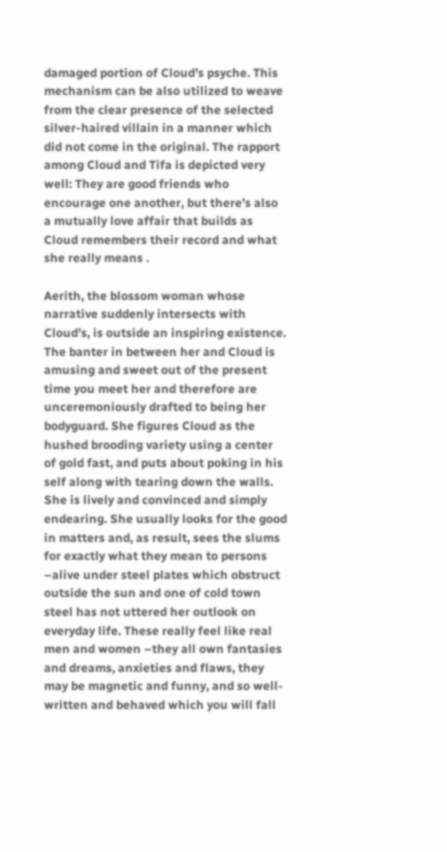damaged portion of Cloud’s psyche. This mechanism can be also utilized to weave from the clear presence of the selected silver-haired villain in a manner which did not come in the original. The rapport among Cloud and Tifa is depicted very well: They are good friends who encourage one another, but there’s also a mutually love affair that builds as Cloud remembers their record and what she really means .

Aerith, the blossom woman whose narrative suddenly intersects with Cloud’s, is outside an inspiring existence. The banter in between her and Cloud is amusing and sweet out of the present time you meet her and therefore are unceremoniously drafted to being her bodyguard. She figures Cloud as the hushed brooding variety using a center of gold fast, and puts about poking in his self along with tearing down the walls. She is lively and convinced and simply endearing. She usually looks for the good in matters and, as result, sees the slums for exactly what they mean to persons –alive under steel plates which obstruct outside the sun and one of cold town steel has not uttered her outlook on everyday life. These really feel like real men and women –they all own fantasies and dreams, anxieties and flaws, they may be magnetic and funny, and so well-written and behaved which you will fall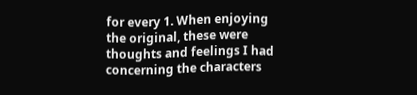for every 1. When enjoying the original, these were thoughts and feelings I had concerning the characters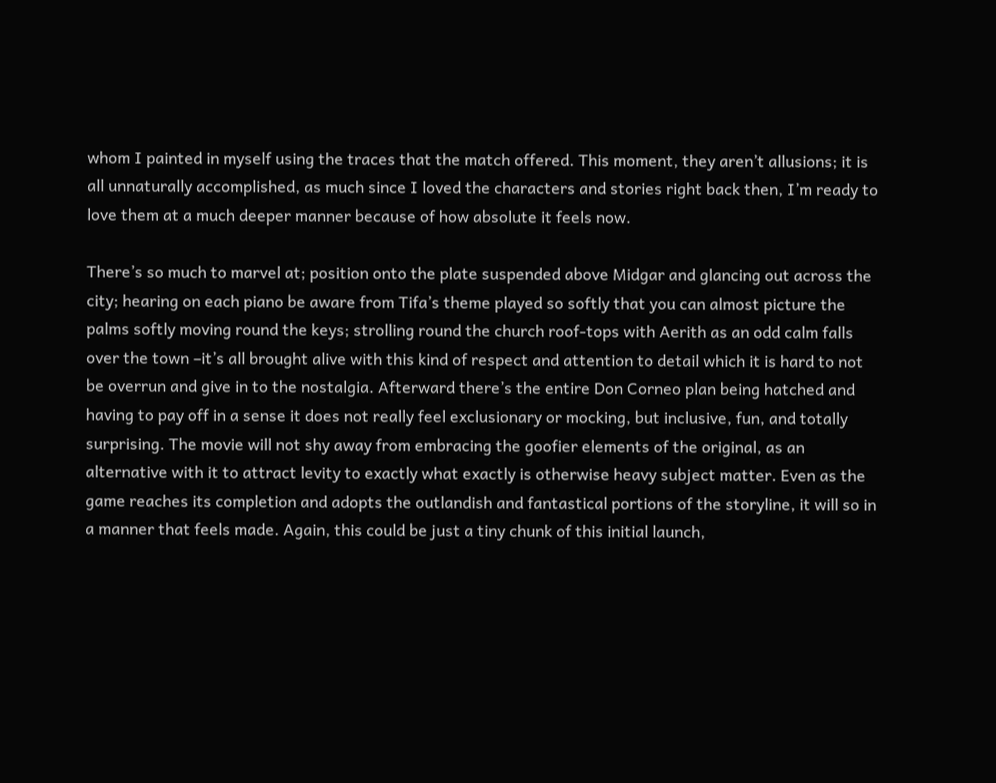whom I painted in myself using the traces that the match offered. This moment, they aren’t allusions; it is all unnaturally accomplished, as much since I loved the characters and stories right back then, I’m ready to love them at a much deeper manner because of how absolute it feels now.

There’s so much to marvel at; position onto the plate suspended above Midgar and glancing out across the city; hearing on each piano be aware from Tifa’s theme played so softly that you can almost picture the palms softly moving round the keys; strolling round the church roof-tops with Aerith as an odd calm falls over the town –it’s all brought alive with this kind of respect and attention to detail which it is hard to not be overrun and give in to the nostalgia. Afterward there’s the entire Don Corneo plan being hatched and having to pay off in a sense it does not really feel exclusionary or mocking, but inclusive, fun, and totally surprising. The movie will not shy away from embracing the goofier elements of the original, as an alternative with it to attract levity to exactly what exactly is otherwise heavy subject matter. Even as the game reaches its completion and adopts the outlandish and fantastical portions of the storyline, it will so in a manner that feels made. Again, this could be just a tiny chunk of this initial launch,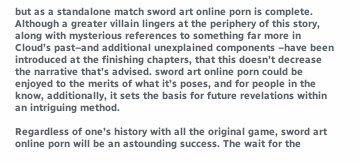but as a standalone match sword art online porn is complete. Although a greater villain lingers at the periphery of this story, along with mysterious references to something far more in Cloud’s past–and additional unexplained components –have been introduced at the finishing chapters, that this doesn’t decrease the narrative that’s advised. sword art online porn could be enjoyed to the merits of what it’s poses, and for people in the know, additionally, it sets the basis for future revelations within an intriguing method.

Regardless of one’s history with all the original game, sword art online porn will be an astounding success. The wait for the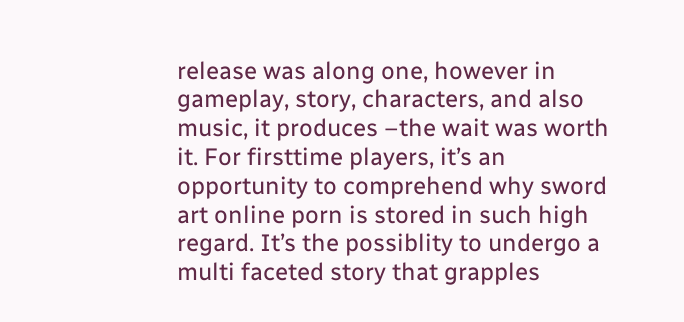release was along one, however in gameplay, story, characters, and also music, it produces –the wait was worth it. For firsttime players, it’s an opportunity to comprehend why sword art online porn is stored in such high regard. It’s the possiblity to undergo a multi faceted story that grapples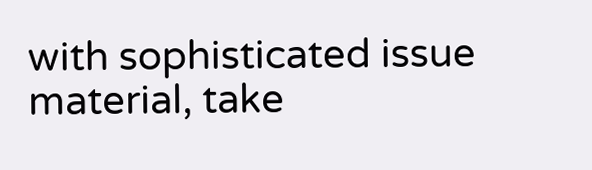with sophisticated issue material, take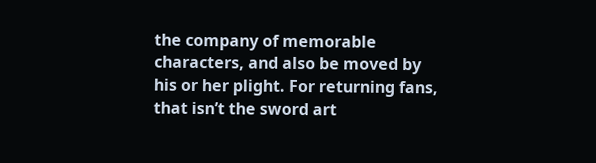the company of memorable characters, and also be moved by his or her plight. For returning fans, that isn’t the sword art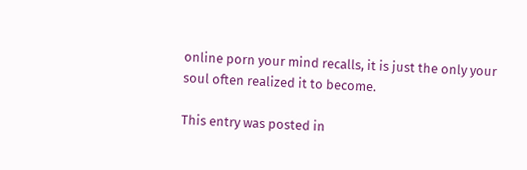online porn your mind recalls, it is just the only your soul often realized it to become.

This entry was posted in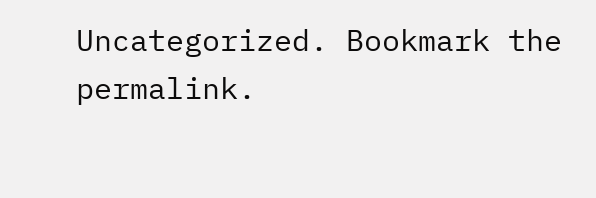Uncategorized. Bookmark the permalink.